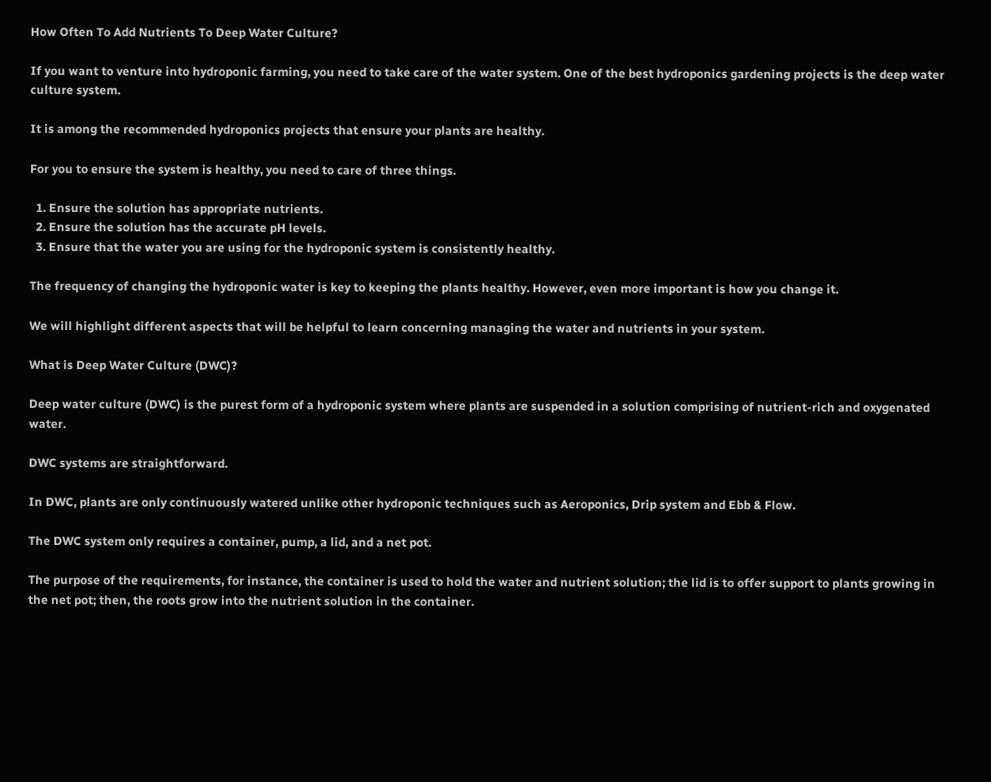How Often To Add Nutrients To Deep Water Culture?

If you want to venture into hydroponic farming, you need to take care of the water system. One of the best hydroponics gardening projects is the deep water culture system.

It is among the recommended hydroponics projects that ensure your plants are healthy.

For you to ensure the system is healthy, you need to care of three things.

  1. Ensure the solution has appropriate nutrients.
  2. Ensure the solution has the accurate pH levels.
  3. Ensure that the water you are using for the hydroponic system is consistently healthy.

The frequency of changing the hydroponic water is key to keeping the plants healthy. However, even more important is how you change it.

We will highlight different aspects that will be helpful to learn concerning managing the water and nutrients in your system.

What is Deep Water Culture (DWC)?

Deep water culture (DWC) is the purest form of a hydroponic system where plants are suspended in a solution comprising of nutrient-rich and oxygenated water.

DWC systems are straightforward.

In DWC, plants are only continuously watered unlike other hydroponic techniques such as Aeroponics, Drip system and Ebb & Flow.

The DWC system only requires a container, pump, a lid, and a net pot.

The purpose of the requirements, for instance, the container is used to hold the water and nutrient solution; the lid is to offer support to plants growing in the net pot; then, the roots grow into the nutrient solution in the container.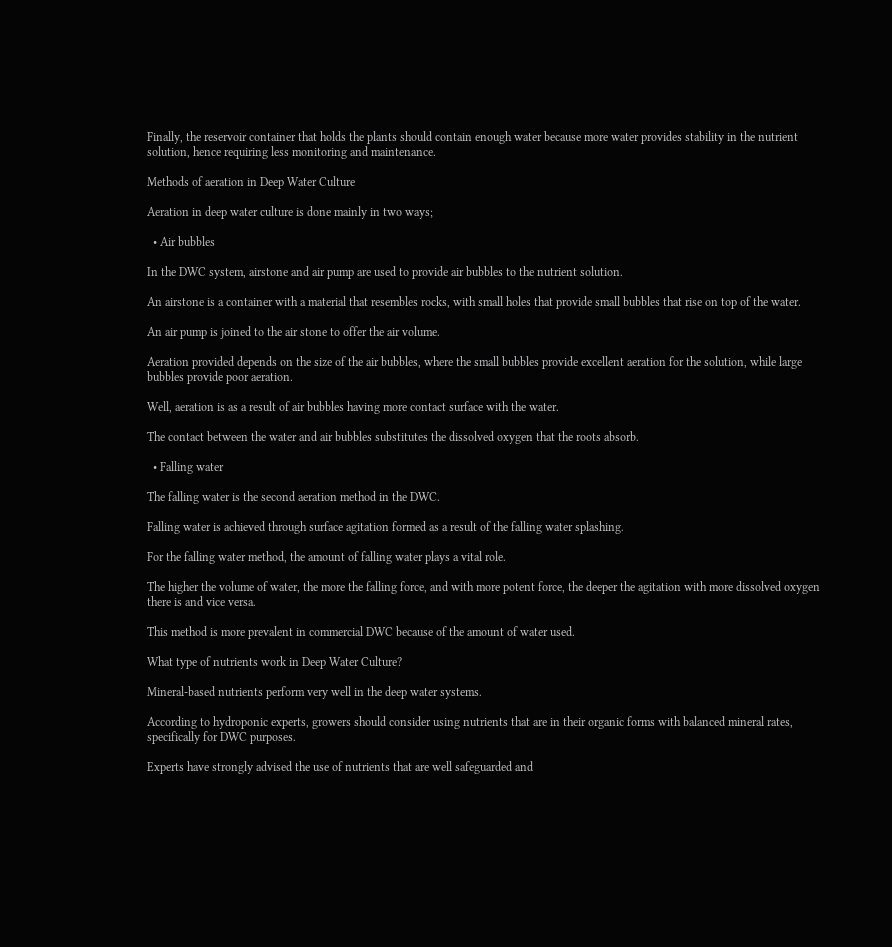Finally, the reservoir container that holds the plants should contain enough water because more water provides stability in the nutrient solution, hence requiring less monitoring and maintenance.

Methods of aeration in Deep Water Culture

Aeration in deep water culture is done mainly in two ways;

  • Air bubbles

In the DWC system, airstone and air pump are used to provide air bubbles to the nutrient solution.

An airstone is a container with a material that resembles rocks, with small holes that provide small bubbles that rise on top of the water.

An air pump is joined to the air stone to offer the air volume.

Aeration provided depends on the size of the air bubbles, where the small bubbles provide excellent aeration for the solution, while large bubbles provide poor aeration.

Well, aeration is as a result of air bubbles having more contact surface with the water.

The contact between the water and air bubbles substitutes the dissolved oxygen that the roots absorb.

  • Falling water

The falling water is the second aeration method in the DWC.

Falling water is achieved through surface agitation formed as a result of the falling water splashing.

For the falling water method, the amount of falling water plays a vital role.

The higher the volume of water, the more the falling force, and with more potent force, the deeper the agitation with more dissolved oxygen there is and vice versa.

This method is more prevalent in commercial DWC because of the amount of water used.

What type of nutrients work in Deep Water Culture?

Mineral-based nutrients perform very well in the deep water systems.

According to hydroponic experts, growers should consider using nutrients that are in their organic forms with balanced mineral rates, specifically for DWC purposes.

Experts have strongly advised the use of nutrients that are well safeguarded and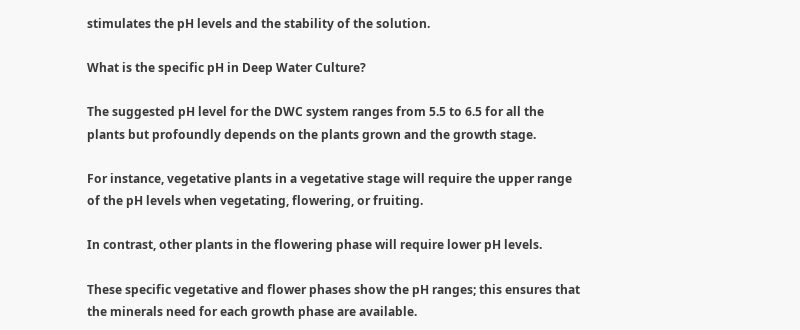stimulates the pH levels and the stability of the solution.

What is the specific pH in Deep Water Culture?

The suggested pH level for the DWC system ranges from 5.5 to 6.5 for all the plants but profoundly depends on the plants grown and the growth stage.

For instance, vegetative plants in a vegetative stage will require the upper range of the pH levels when vegetating, flowering, or fruiting.

In contrast, other plants in the flowering phase will require lower pH levels.

These specific vegetative and flower phases show the pH ranges; this ensures that the minerals need for each growth phase are available.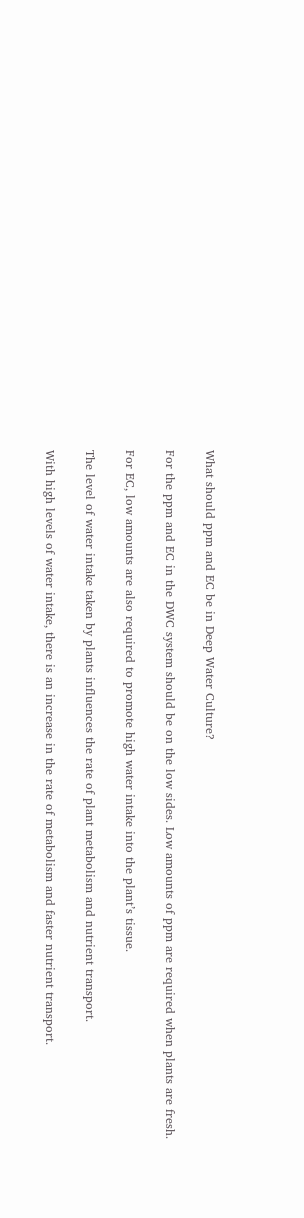What should ppm and EC be in Deep Water Culture?

For the ppm and EC in the DWC system should be on the low sides. Low amounts of ppm are required when plants are fresh.

For EC, low amounts are also required to promote high water intake into the plant’s tissue.

The level of water intake taken by plants influences the rate of plant metabolism and nutrient transport.

With high levels of water intake, there is an increase in the rate of metabolism and faster nutrient transport.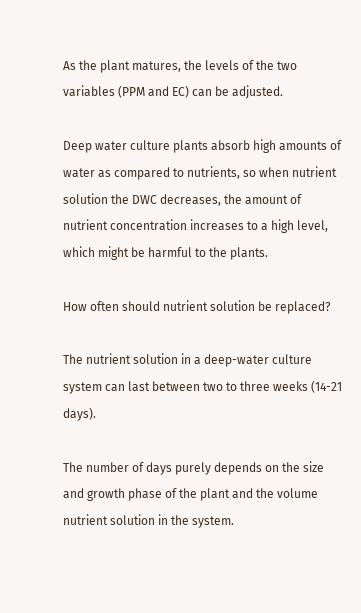As the plant matures, the levels of the two variables (PPM and EC) can be adjusted.

Deep water culture plants absorb high amounts of water as compared to nutrients, so when nutrient solution the DWC decreases, the amount of nutrient concentration increases to a high level, which might be harmful to the plants.

How often should nutrient solution be replaced?

The nutrient solution in a deep-water culture system can last between two to three weeks (14-21 days).

The number of days purely depends on the size and growth phase of the plant and the volume nutrient solution in the system.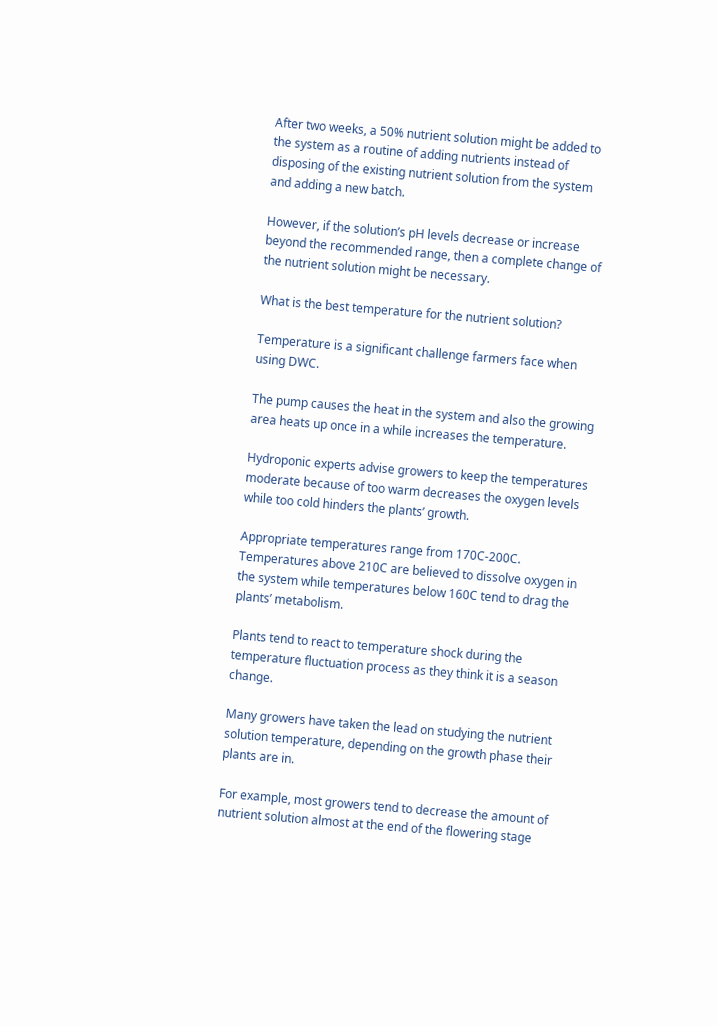After two weeks, a 50% nutrient solution might be added to the system as a routine of adding nutrients instead of disposing of the existing nutrient solution from the system and adding a new batch.

However, if the solution’s pH levels decrease or increase beyond the recommended range, then a complete change of the nutrient solution might be necessary.

What is the best temperature for the nutrient solution?

Temperature is a significant challenge farmers face when using DWC.

The pump causes the heat in the system and also the growing area heats up once in a while increases the temperature.

Hydroponic experts advise growers to keep the temperatures moderate because of too warm decreases the oxygen levels while too cold hinders the plants’ growth.

Appropriate temperatures range from 170C-200C. Temperatures above 210C are believed to dissolve oxygen in the system while temperatures below 160C tend to drag the plants’ metabolism.

Plants tend to react to temperature shock during the temperature fluctuation process as they think it is a season change.

Many growers have taken the lead on studying the nutrient solution temperature, depending on the growth phase their plants are in.

For example, most growers tend to decrease the amount of nutrient solution almost at the end of the flowering stage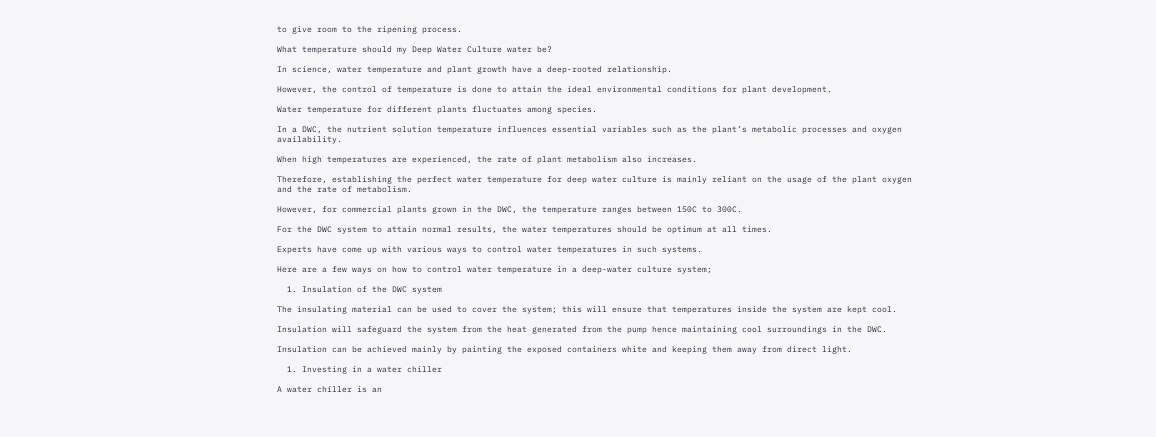to give room to the ripening process.

What temperature should my Deep Water Culture water be?

In science, water temperature and plant growth have a deep-rooted relationship.

However, the control of temperature is done to attain the ideal environmental conditions for plant development.

Water temperature for different plants fluctuates among species.

In a DWC, the nutrient solution temperature influences essential variables such as the plant’s metabolic processes and oxygen availability.

When high temperatures are experienced, the rate of plant metabolism also increases.

Therefore, establishing the perfect water temperature for deep water culture is mainly reliant on the usage of the plant oxygen and the rate of metabolism.

However, for commercial plants grown in the DWC, the temperature ranges between 150C to 300C.

For the DWC system to attain normal results, the water temperatures should be optimum at all times.

Experts have come up with various ways to control water temperatures in such systems.

Here are a few ways on how to control water temperature in a deep-water culture system;

  1. Insulation of the DWC system

The insulating material can be used to cover the system; this will ensure that temperatures inside the system are kept cool.

Insulation will safeguard the system from the heat generated from the pump hence maintaining cool surroundings in the DWC.

Insulation can be achieved mainly by painting the exposed containers white and keeping them away from direct light.

  1. Investing in a water chiller

A water chiller is an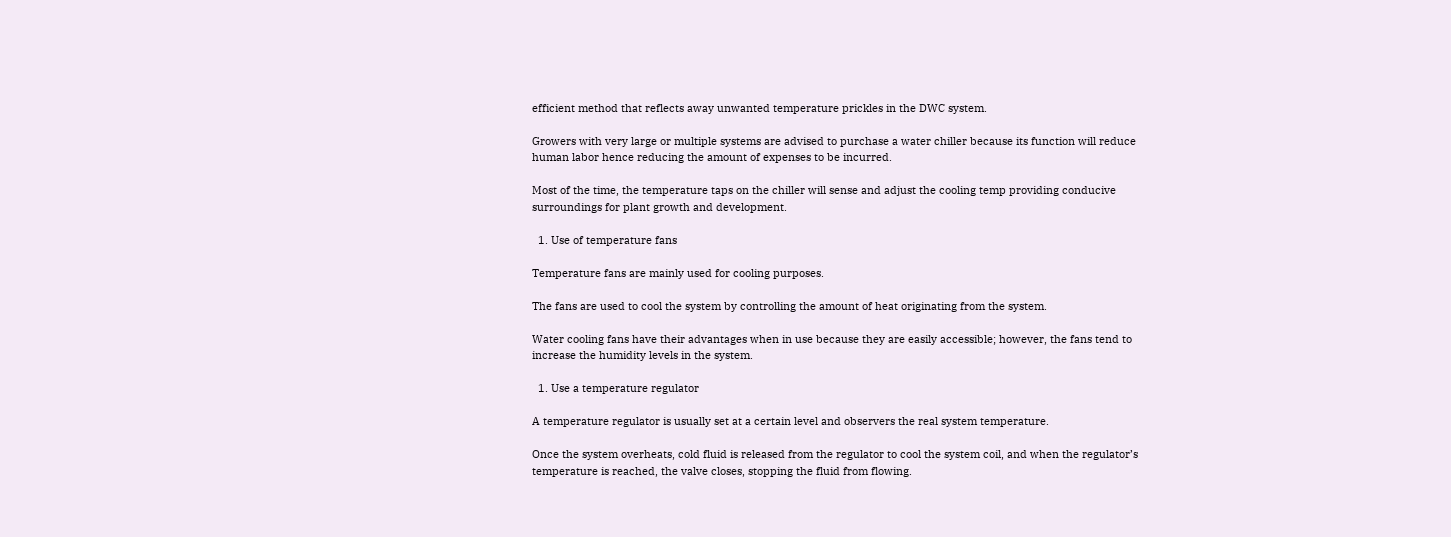efficient method that reflects away unwanted temperature prickles in the DWC system.

Growers with very large or multiple systems are advised to purchase a water chiller because its function will reduce human labor hence reducing the amount of expenses to be incurred.

Most of the time, the temperature taps on the chiller will sense and adjust the cooling temp providing conducive surroundings for plant growth and development.

  1. Use of temperature fans

Temperature fans are mainly used for cooling purposes.

The fans are used to cool the system by controlling the amount of heat originating from the system.

Water cooling fans have their advantages when in use because they are easily accessible; however, the fans tend to increase the humidity levels in the system.

  1. Use a temperature regulator

A temperature regulator is usually set at a certain level and observers the real system temperature.

Once the system overheats, cold fluid is released from the regulator to cool the system coil, and when the regulator’s temperature is reached, the valve closes, stopping the fluid from flowing.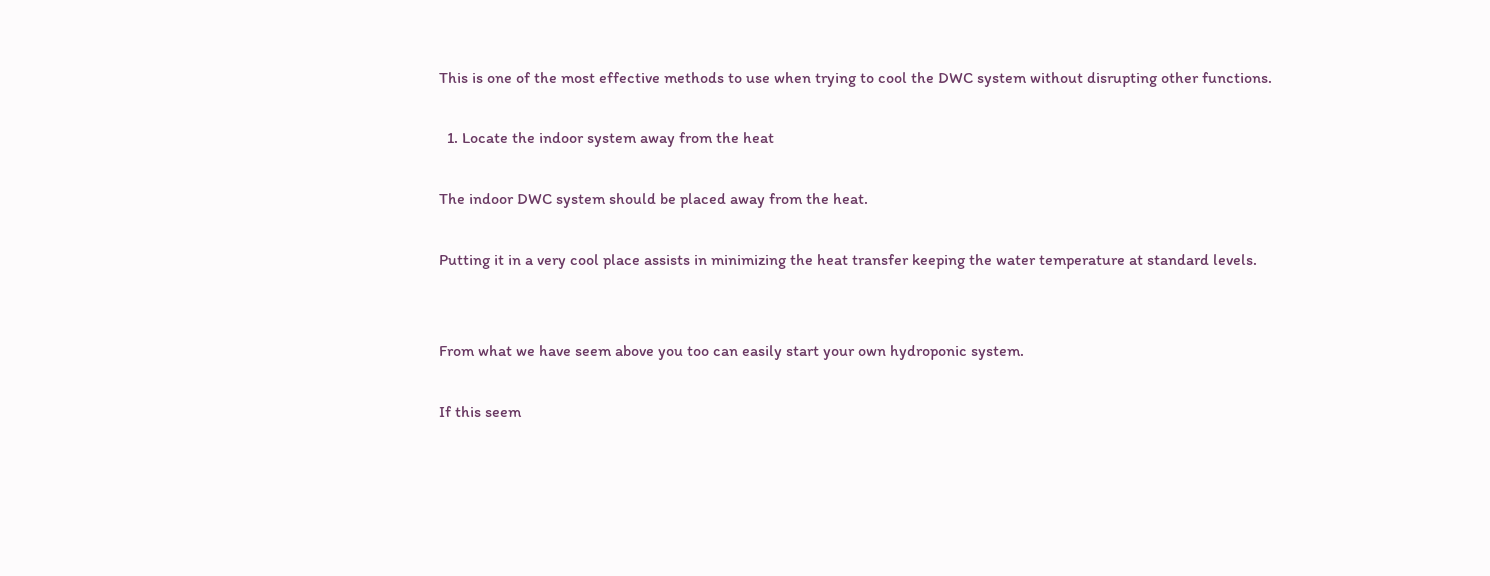This is one of the most effective methods to use when trying to cool the DWC system without disrupting other functions.

  1. Locate the indoor system away from the heat

The indoor DWC system should be placed away from the heat.

Putting it in a very cool place assists in minimizing the heat transfer keeping the water temperature at standard levels.


From what we have seem above you too can easily start your own hydroponic system.

If this seem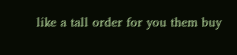like a tall order for you them buy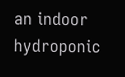an indoor hydroponic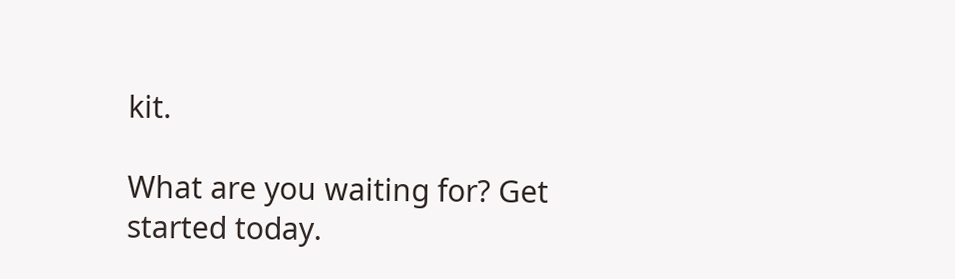kit.

What are you waiting for? Get started today.